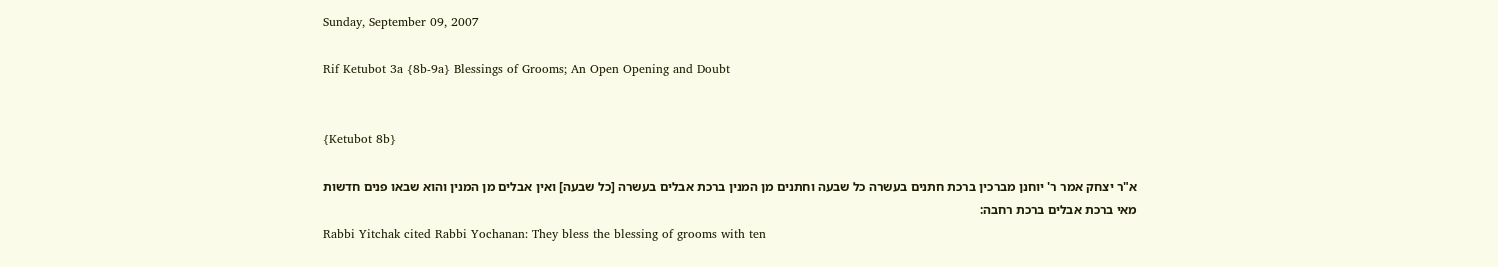Sunday, September 09, 2007

Rif Ketubot 3a {8b-9a} Blessings of Grooms; An Open Opening and Doubt


{Ketubot 8b}

א"ר יצחק אמר ר' יוחנן מברכין ברכת חתנים בעשרה כל שבעה וחתנים מן המנין ברכת אבלים בעשרה [כל שבעה] ואין אבלים מן המנין והוא שבאו פנים חדשות
מאי ברכת אבלים ברכת רחבה:
Rabbi Yitchak cited Rabbi Yochanan: They bless the blessing of grooms with ten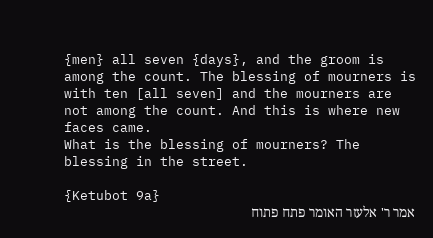{men} all seven {days}, and the groom is among the count. The blessing of mourners is with ten [all seven] and the mourners are not among the count. And this is where new faces came.
What is the blessing of mourners? The blessing in the street.

{Ketubot 9a}
אמר ר' אלעזר האומר פתח פתוח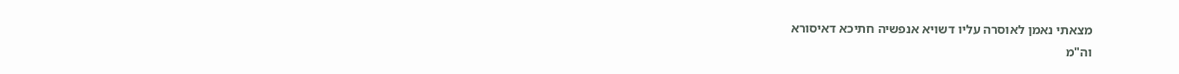מצאתי נאמן לאוסרה עליו דשויא אנפשיה חתיכא דאיסורא
וה"מ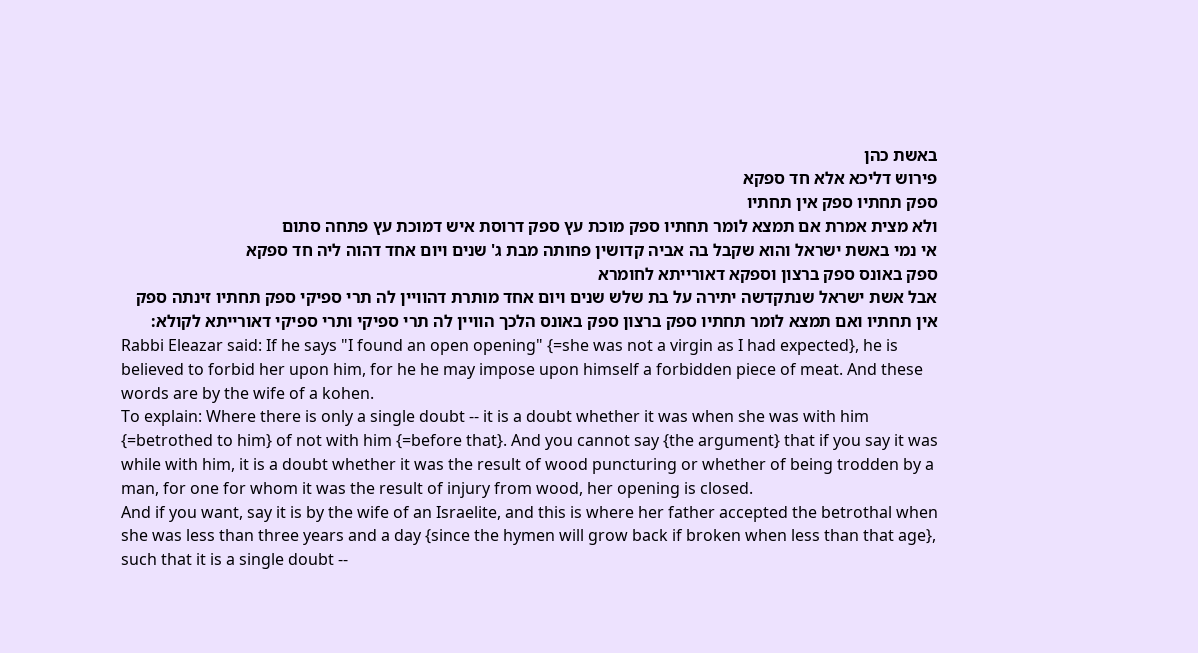באשת כהן
פירוש דליכא אלא חד ספקא
ספק תחתיו ספק אין תחתיו
ולא מצית אמרת אם תמצא לומר תחתיו ספק מוכת עץ ספק דרוסת איש דמוכת עץ פתחה סתום
אי נמי באשת ישראל והוא שקבל בה אביה קדושין פחותה מבת ג' שנים ויום אחד דהוה ליה חד ספקא
ספק באונס ספק ברצון וספקא דאורייתא לחומרא
אבל אשת ישראל שנתקדשה יתירה על בת שלש שנים ויום אחד מותרת דהוויין לה תרי ספיקי ספק תחתיו זינתה ספק אין תחתיו ואם תמצא לומר תחתיו ספק ברצון ספק באונס הלכך הוויין לה תרי ספיקי ותרי ספיקי דאורייתא לקולא:
Rabbi Eleazar said: If he says "I found an open opening" {=she was not a virgin as I had expected}, he is believed to forbid her upon him, for he he may impose upon himself a forbidden piece of meat. And these words are by the wife of a kohen.
To explain: Where there is only a single doubt -- it is a doubt whether it was when she was with him {=betrothed to him} of not with him {=before that}. And you cannot say {the argument} that if you say it was while with him, it is a doubt whether it was the result of wood puncturing or whether of being trodden by a man, for one for whom it was the result of injury from wood, her opening is closed.
And if you want, say it is by the wife of an Israelite, and this is where her father accepted the betrothal when she was less than three years and a day {since the hymen will grow back if broken when less than that age}, such that it is a single doubt --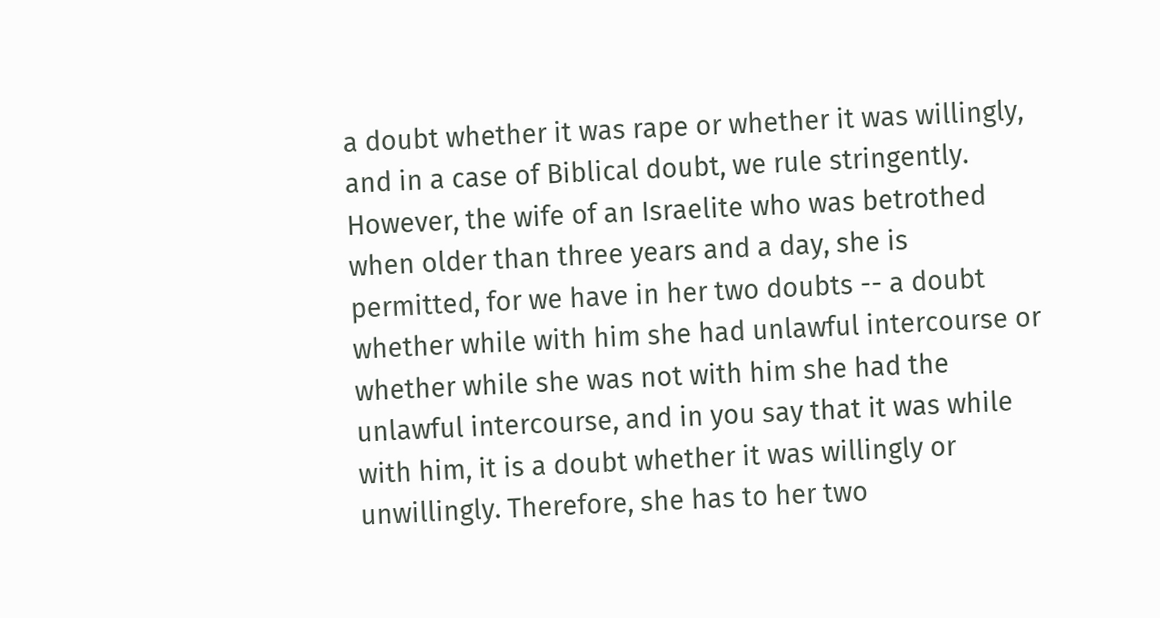a doubt whether it was rape or whether it was willingly, and in a case of Biblical doubt, we rule stringently.
However, the wife of an Israelite who was betrothed when older than three years and a day, she is permitted, for we have in her two doubts -- a doubt whether while with him she had unlawful intercourse or whether while she was not with him she had the unlawful intercourse, and in you say that it was while with him, it is a doubt whether it was willingly or unwillingly. Therefore, she has to her two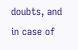doubts, and in case of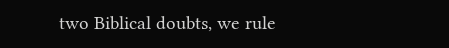two Biblical doubts, we rule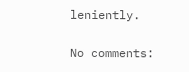leniently.

No comments: